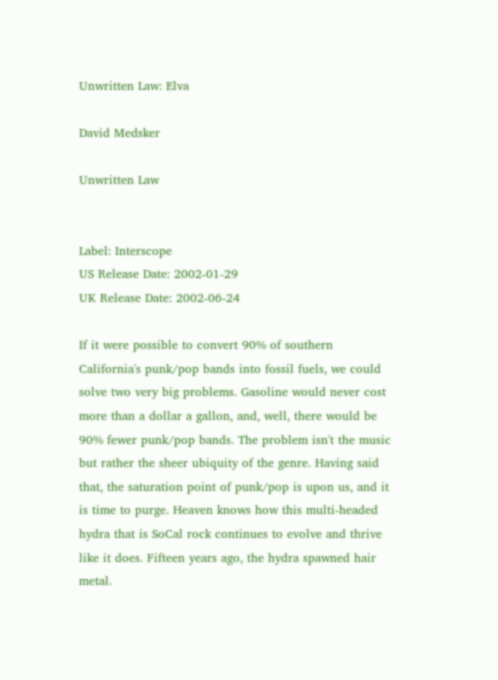Unwritten Law: Elva

David Medsker

Unwritten Law


Label: Interscope
US Release Date: 2002-01-29
UK Release Date: 2002-06-24

If it were possible to convert 90% of southern California's punk/pop bands into fossil fuels, we could solve two very big problems. Gasoline would never cost more than a dollar a gallon, and, well, there would be 90% fewer punk/pop bands. The problem isn't the music but rather the sheer ubiquity of the genre. Having said that, the saturation point of punk/pop is upon us, and it is time to purge. Heaven knows how this multi-headed hydra that is SoCal rock continues to evolve and thrive like it does. Fifteen years ago, the hydra spawned hair metal.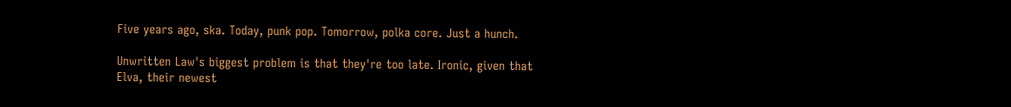Five years ago, ska. Today, punk pop. Tomorrow, polka core. Just a hunch.

Unwritten Law's biggest problem is that they're too late. Ironic, given that Elva, their newest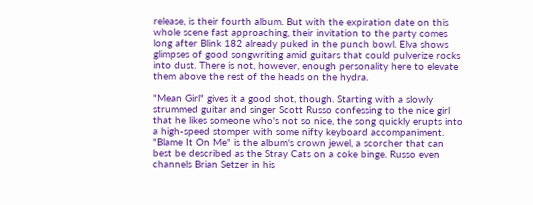release, is their fourth album. But with the expiration date on this whole scene fast approaching, their invitation to the party comes long after Blink 182 already puked in the punch bowl. Elva shows glimpses of good songwriting amid guitars that could pulverize rocks into dust. There is not, however, enough personality here to elevate them above the rest of the heads on the hydra.

"Mean Girl" gives it a good shot, though. Starting with a slowly strummed guitar and singer Scott Russo confessing to the nice girl that he likes someone who's not so nice, the song quickly erupts into a high-speed stomper with some nifty keyboard accompaniment. "Blame It On Me" is the album's crown jewel, a scorcher that can best be described as the Stray Cats on a coke binge. Russo even channels Brian Setzer in his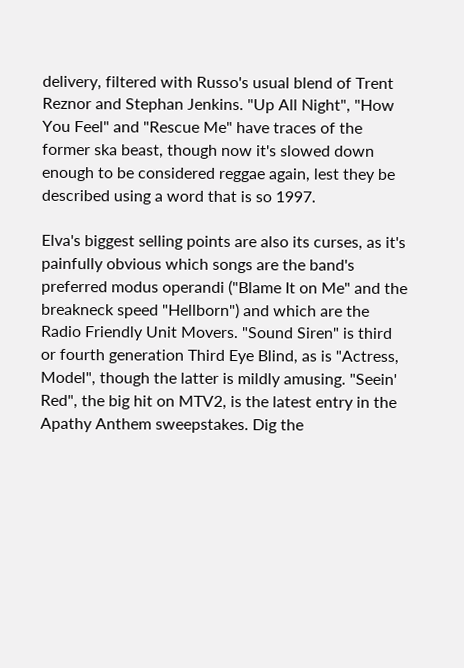delivery, filtered with Russo's usual blend of Trent Reznor and Stephan Jenkins. "Up All Night", "How You Feel" and "Rescue Me" have traces of the former ska beast, though now it's slowed down enough to be considered reggae again, lest they be described using a word that is so 1997.

Elva's biggest selling points are also its curses, as it's painfully obvious which songs are the band's preferred modus operandi ("Blame It on Me" and the breakneck speed "Hellborn") and which are the Radio Friendly Unit Movers. "Sound Siren" is third or fourth generation Third Eye Blind, as is "Actress, Model", though the latter is mildly amusing. "Seein' Red", the big hit on MTV2, is the latest entry in the Apathy Anthem sweepstakes. Dig the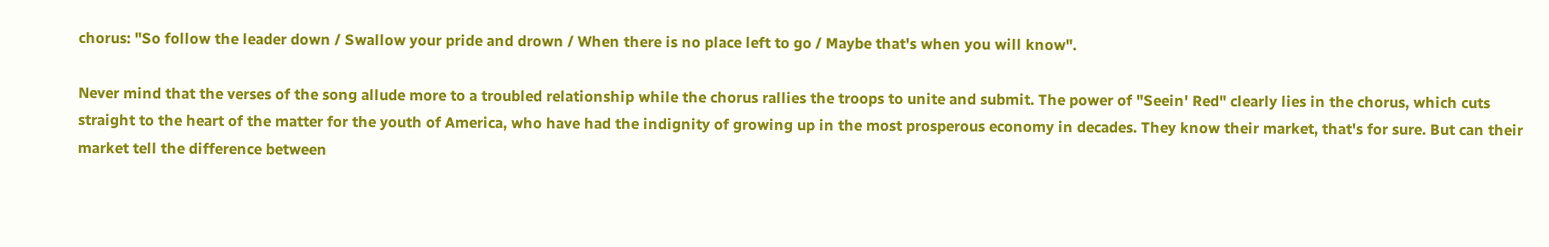chorus: "So follow the leader down / Swallow your pride and drown / When there is no place left to go / Maybe that's when you will know".

Never mind that the verses of the song allude more to a troubled relationship while the chorus rallies the troops to unite and submit. The power of "Seein' Red" clearly lies in the chorus, which cuts straight to the heart of the matter for the youth of America, who have had the indignity of growing up in the most prosperous economy in decades. They know their market, that's for sure. But can their market tell the difference between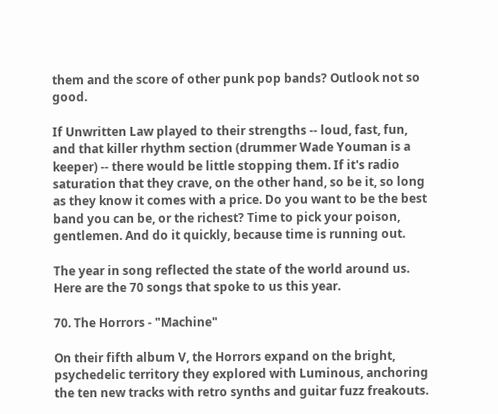them and the score of other punk pop bands? Outlook not so good.

If Unwritten Law played to their strengths -- loud, fast, fun, and that killer rhythm section (drummer Wade Youman is a keeper) -- there would be little stopping them. If it's radio saturation that they crave, on the other hand, so be it, so long as they know it comes with a price. Do you want to be the best band you can be, or the richest? Time to pick your poison, gentlemen. And do it quickly, because time is running out.

The year in song reflected the state of the world around us. Here are the 70 songs that spoke to us this year.

70. The Horrors - "Machine"

On their fifth album V, the Horrors expand on the bright, psychedelic territory they explored with Luminous, anchoring the ten new tracks with retro synths and guitar fuzz freakouts.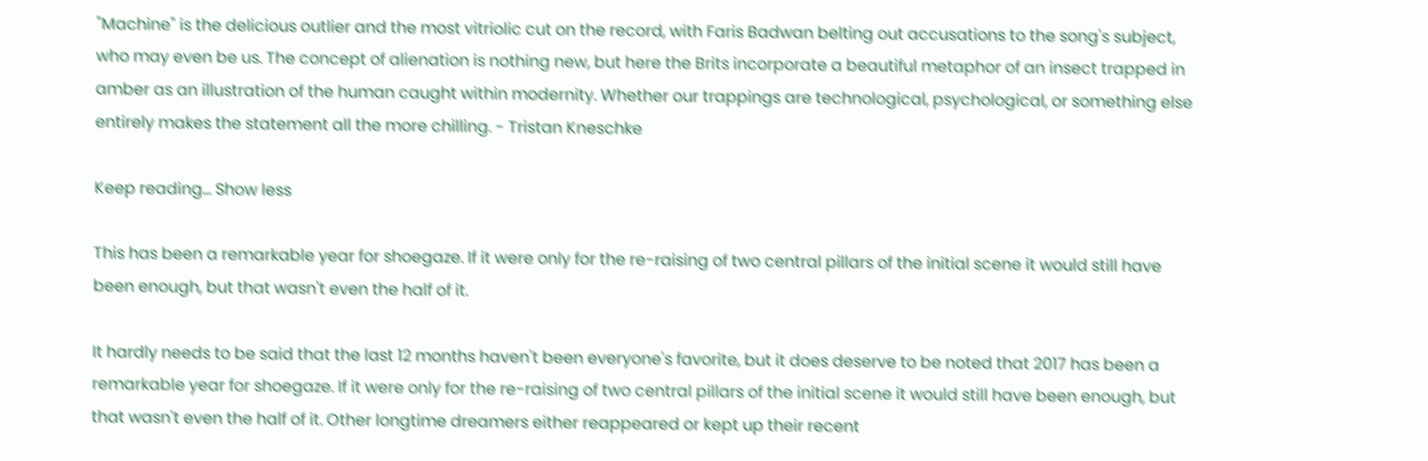"Machine" is the delicious outlier and the most vitriolic cut on the record, with Faris Badwan belting out accusations to the song's subject, who may even be us. The concept of alienation is nothing new, but here the Brits incorporate a beautiful metaphor of an insect trapped in amber as an illustration of the human caught within modernity. Whether our trappings are technological, psychological, or something else entirely makes the statement all the more chilling. - Tristan Kneschke

Keep reading... Show less

This has been a remarkable year for shoegaze. If it were only for the re-raising of two central pillars of the initial scene it would still have been enough, but that wasn't even the half of it.

It hardly needs to be said that the last 12 months haven't been everyone's favorite, but it does deserve to be noted that 2017 has been a remarkable year for shoegaze. If it were only for the re-raising of two central pillars of the initial scene it would still have been enough, but that wasn't even the half of it. Other longtime dreamers either reappeared or kept up their recent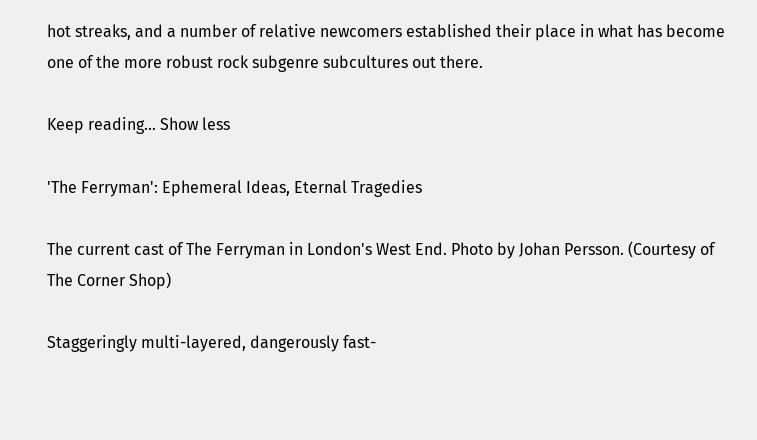hot streaks, and a number of relative newcomers established their place in what has become one of the more robust rock subgenre subcultures out there.

Keep reading... Show less

'The Ferryman': Ephemeral Ideas, Eternal Tragedies

The current cast of The Ferryman in London's West End. Photo by Johan Persson. (Courtesy of The Corner Shop)

Staggeringly multi-layered, dangerously fast-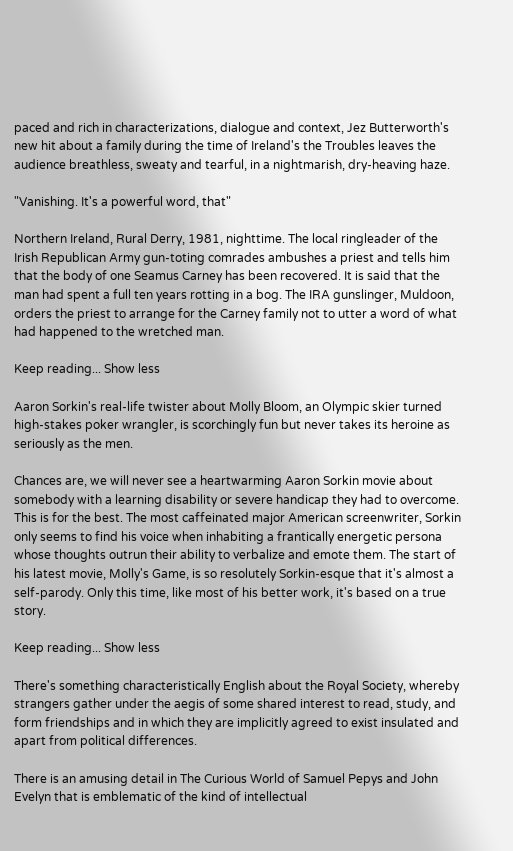paced and rich in characterizations, dialogue and context, Jez Butterworth's new hit about a family during the time of Ireland's the Troubles leaves the audience breathless, sweaty and tearful, in a nightmarish, dry-heaving haze.

"Vanishing. It's a powerful word, that"

Northern Ireland, Rural Derry, 1981, nighttime. The local ringleader of the Irish Republican Army gun-toting comrades ambushes a priest and tells him that the body of one Seamus Carney has been recovered. It is said that the man had spent a full ten years rotting in a bog. The IRA gunslinger, Muldoon, orders the priest to arrange for the Carney family not to utter a word of what had happened to the wretched man.

Keep reading... Show less

Aaron Sorkin's real-life twister about Molly Bloom, an Olympic skier turned high-stakes poker wrangler, is scorchingly fun but never takes its heroine as seriously as the men.

Chances are, we will never see a heartwarming Aaron Sorkin movie about somebody with a learning disability or severe handicap they had to overcome. This is for the best. The most caffeinated major American screenwriter, Sorkin only seems to find his voice when inhabiting a frantically energetic persona whose thoughts outrun their ability to verbalize and emote them. The start of his latest movie, Molly's Game, is so resolutely Sorkin-esque that it's almost a self-parody. Only this time, like most of his better work, it's based on a true story.

Keep reading... Show less

There's something characteristically English about the Royal Society, whereby strangers gather under the aegis of some shared interest to read, study, and form friendships and in which they are implicitly agreed to exist insulated and apart from political differences.

There is an amusing detail in The Curious World of Samuel Pepys and John Evelyn that is emblematic of the kind of intellectual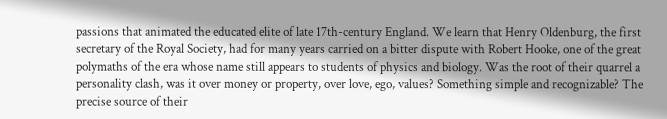passions that animated the educated elite of late 17th-century England. We learn that Henry Oldenburg, the first secretary of the Royal Society, had for many years carried on a bitter dispute with Robert Hooke, one of the great polymaths of the era whose name still appears to students of physics and biology. Was the root of their quarrel a personality clash, was it over money or property, over love, ego, values? Something simple and recognizable? The precise source of their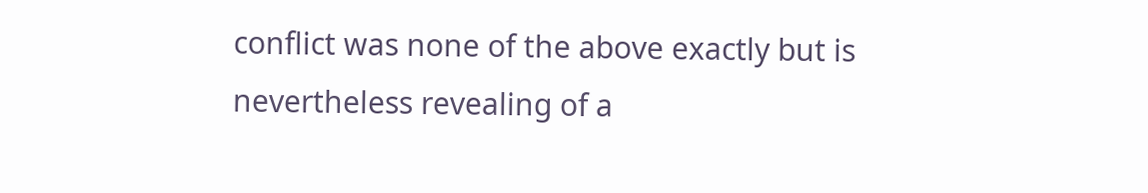conflict was none of the above exactly but is nevertheless revealing of a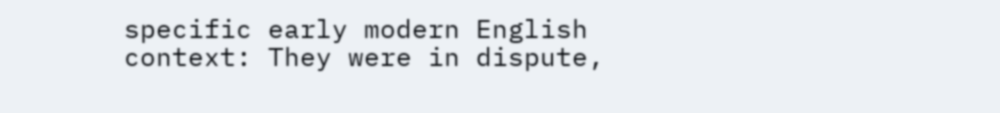specific early modern English context: They were in dispute,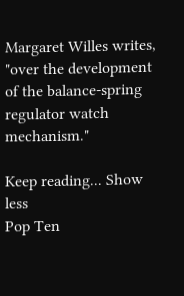Margaret Willes writes, "over the development of the balance-spring regulator watch mechanism."

Keep reading... Show less
Pop Ten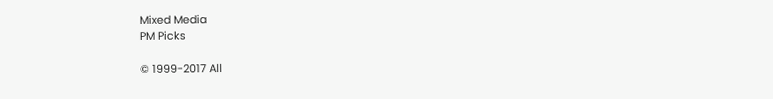Mixed Media
PM Picks

© 1999-2017 All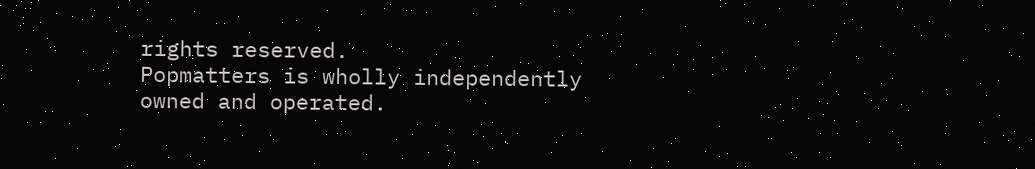rights reserved.
Popmatters is wholly independently owned and operated.